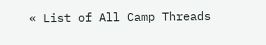« List of All Camp Threads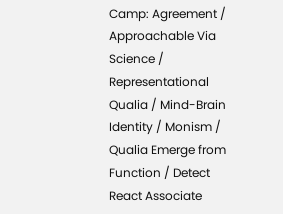Camp: Agreement / Approachable Via Science / Representational Qualia / Mind-Brain Identity / Monism / Qualia Emerge from Function / Detect React Associate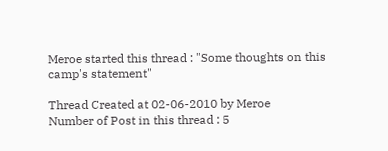Meroe started this thread : "Some thoughts on this camp's statement"

Thread Created at 02-06-2010 by Meroe
Number of Post in this thread : 5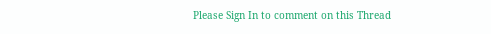Please Sign In to comment on this Thread